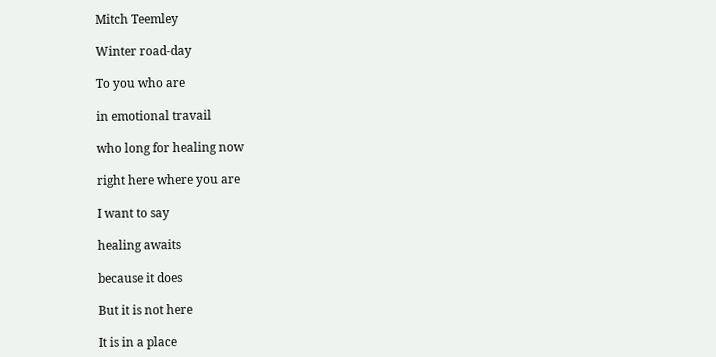Mitch Teemley

Winter road-day

To you who are

in emotional travail

who long for healing now

right here where you are

I want to say

healing awaits

because it does

But it is not here

It is in a place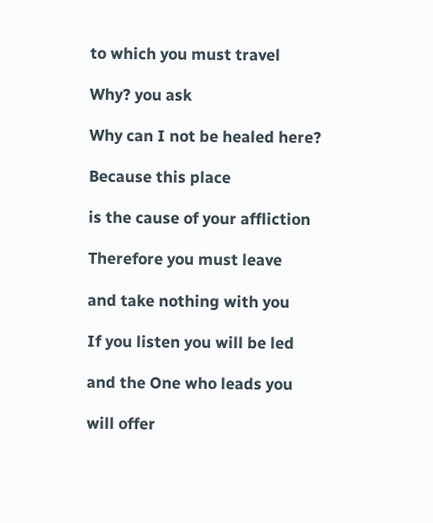to which you must travel

Why? you ask

Why can I not be healed here?

Because this place

is the cause of your affliction

Therefore you must leave

and take nothing with you

If you listen you will be led

and the One who leads you

will offer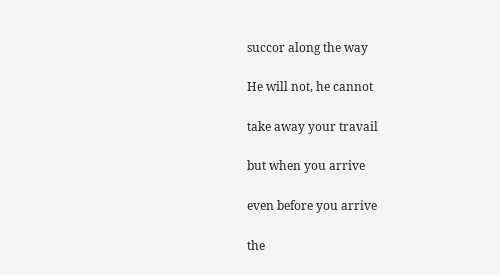succor along the way

He will not, he cannot

take away your travail

but when you arrive

even before you arrive

the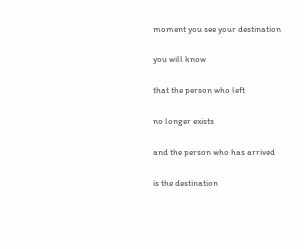moment you see your destination

you will know

that the person who left

no longer exists

and the person who has arrived

is the destination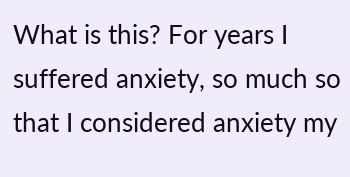What is this? For years I suffered anxiety, so much so that I considered anxiety my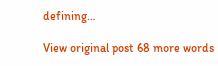defining…

View original post 68 more words